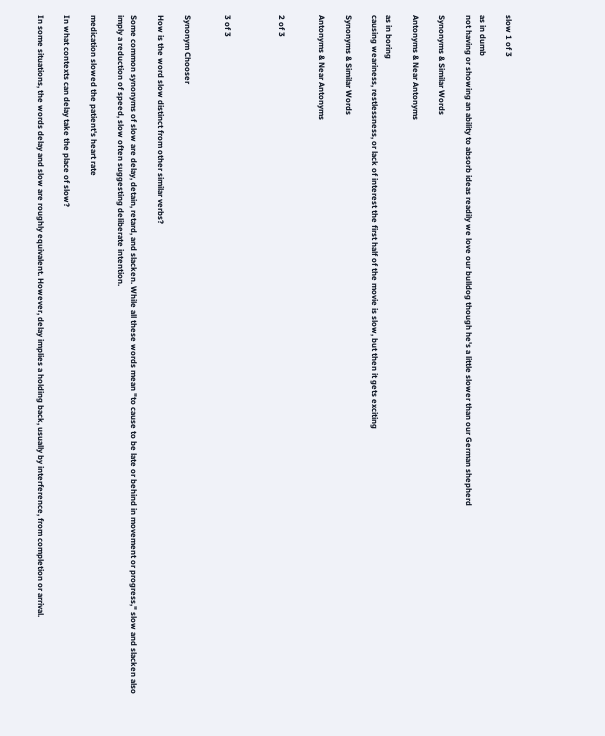slow 1 of 3

as in dumb
not having or showing an ability to absorb ideas readily we love our bulldog though he's a little slower than our German shepherd

Synonyms & Similar Words

Antonyms & Near Antonyms

as in boring
causing weariness, restlessness, or lack of interest the first half of the movie is slow, but then it gets exciting

Synonyms & Similar Words

Antonyms & Near Antonyms


2 of 3



3 of 3


Synonym Chooser

How is the word slow distinct from other similar verbs?

Some common synonyms of slow are delay, detain, retard, and slacken. While all these words mean "to cause to be late or behind in movement or progress," slow and slacken also imply a reduction of speed, slow often suggesting deliberate intention.

medication slowed the patient's heart rate

In what contexts can delay take the place of slow?

In some situations, the words delay and slow are roughly equivalent. However, delay implies a holding back, usually by interference, from completion or arrival.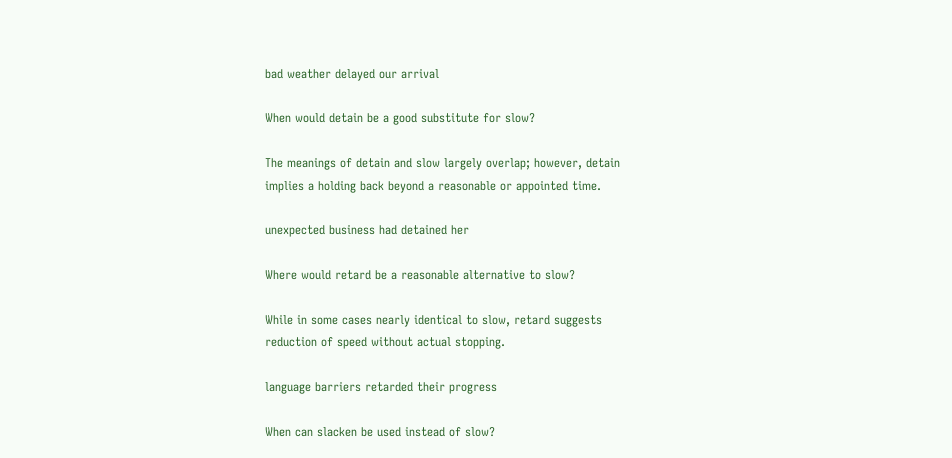bad weather delayed our arrival

When would detain be a good substitute for slow?

The meanings of detain and slow largely overlap; however, detain implies a holding back beyond a reasonable or appointed time.

unexpected business had detained her

Where would retard be a reasonable alternative to slow?

While in some cases nearly identical to slow, retard suggests reduction of speed without actual stopping.

language barriers retarded their progress

When can slacken be used instead of slow?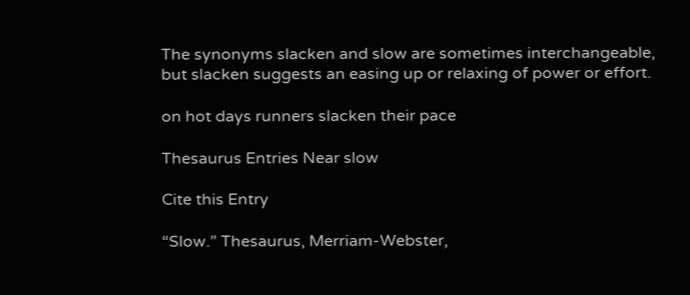The synonyms slacken and slow are sometimes interchangeable, but slacken suggests an easing up or relaxing of power or effort.

on hot days runners slacken their pace

Thesaurus Entries Near slow

Cite this Entry

“Slow.” Thesaurus, Merriam-Webster,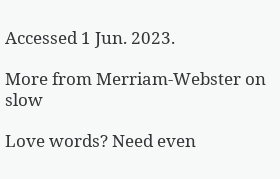Accessed 1 Jun. 2023.

More from Merriam-Webster on slow

Love words? Need even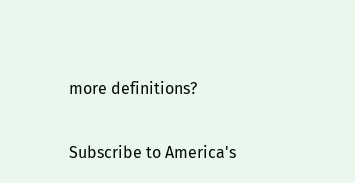more definitions?

Subscribe to America's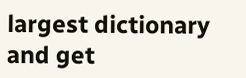largest dictionary and get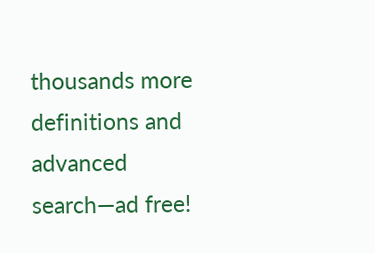thousands more definitions and advanced search—ad free!